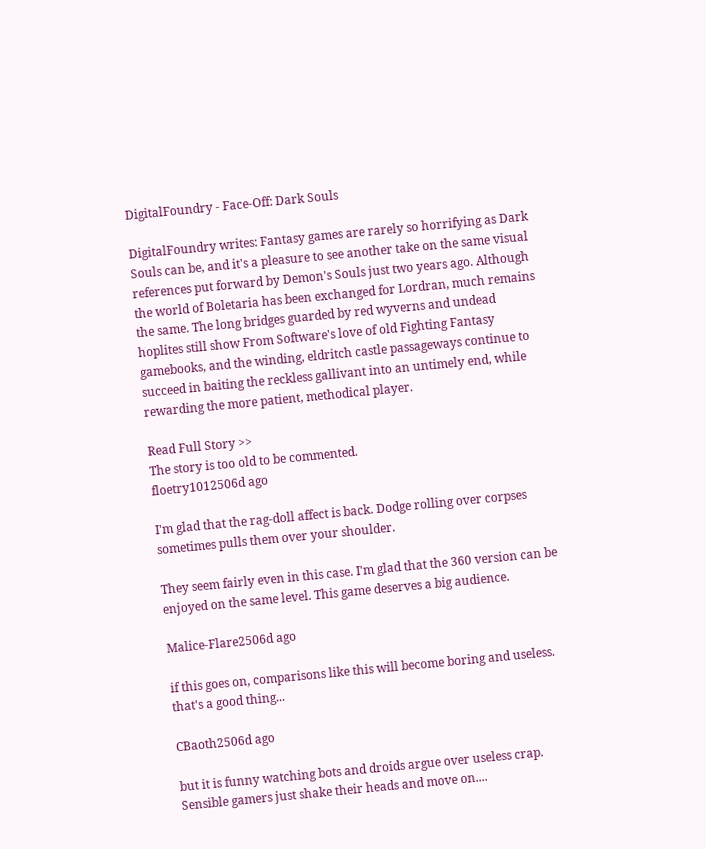DigitalFoundry - Face-Off: Dark Souls

DigitalFoundry writes: Fantasy games are rarely so horrifying as Dark Souls can be, and it's a pleasure to see another take on the same visual references put forward by Demon's Souls just two years ago. Although the world of Boletaria has been exchanged for Lordran, much remains the same. The long bridges guarded by red wyverns and undead hoplites still show From Software's love of old Fighting Fantasy gamebooks, and the winding, eldritch castle passageways continue to succeed in baiting the reckless gallivant into an untimely end, while rewarding the more patient, methodical player.

Read Full Story >>
The story is too old to be commented.
floetry1012506d ago

I'm glad that the rag-doll affect is back. Dodge rolling over corpses sometimes pulls them over your shoulder.

They seem fairly even in this case. I'm glad that the 360 version can be enjoyed on the same level. This game deserves a big audience.

Malice-Flare2506d ago

if this goes on, comparisons like this will become boring and useless. that's a good thing...

CBaoth2506d ago

but it is funny watching bots and droids argue over useless crap. Sensible gamers just shake their heads and move on....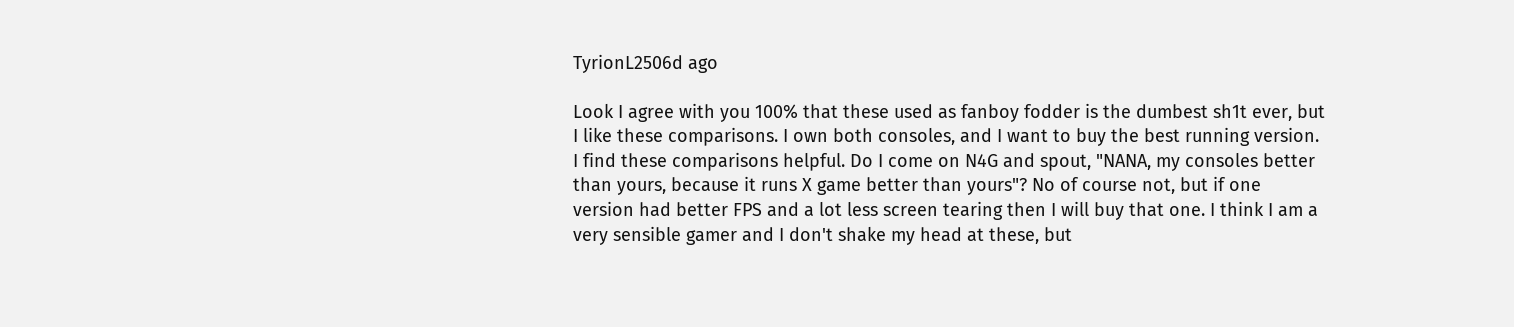TyrionL2506d ago

Look I agree with you 100% that these used as fanboy fodder is the dumbest sh1t ever, but I like these comparisons. I own both consoles, and I want to buy the best running version. I find these comparisons helpful. Do I come on N4G and spout, "NANA, my consoles better than yours, because it runs X game better than yours"? No of course not, but if one version had better FPS and a lot less screen tearing then I will buy that one. I think I am a very sensible gamer and I don't shake my head at these, but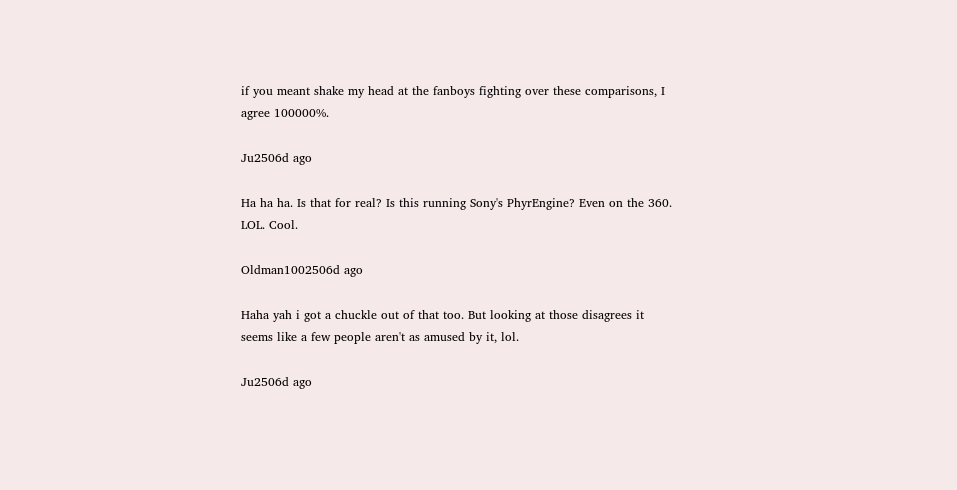if you meant shake my head at the fanboys fighting over these comparisons, I agree 100000%.

Ju2506d ago

Ha ha ha. Is that for real? Is this running Sony's PhyrEngine? Even on the 360. LOL. Cool.

Oldman1002506d ago

Haha yah i got a chuckle out of that too. But looking at those disagrees it seems like a few people aren't as amused by it, lol.

Ju2506d ago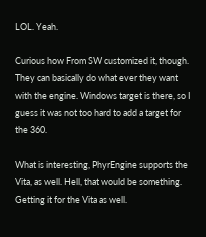LOL. Yeah.

Curious how From SW customized it, though. They can basically do what ever they want with the engine. Windows target is there, so I guess it was not too hard to add a target for the 360.

What is interesting, PhyrEngine supports the Vita, as well. Hell, that would be something. Getting it for the Vita as well.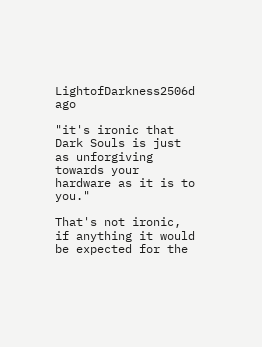LightofDarkness2506d ago

"it's ironic that Dark Souls is just as unforgiving towards your hardware as it is to you."

That's not ironic, if anything it would be expected for the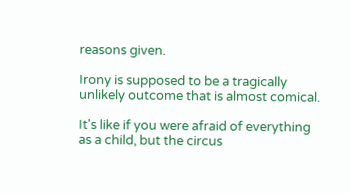reasons given.

Irony is supposed to be a tragically unlikely outcome that is almost comical.

It's like if you were afraid of everything as a child, but the circus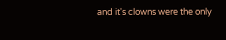and it's clowns were the only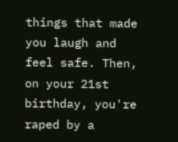things that made you laugh and feel safe. Then, on your 21st birthday, you're raped by a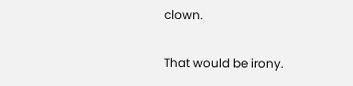clown.

That would be irony.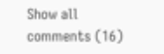Show all comments (16)